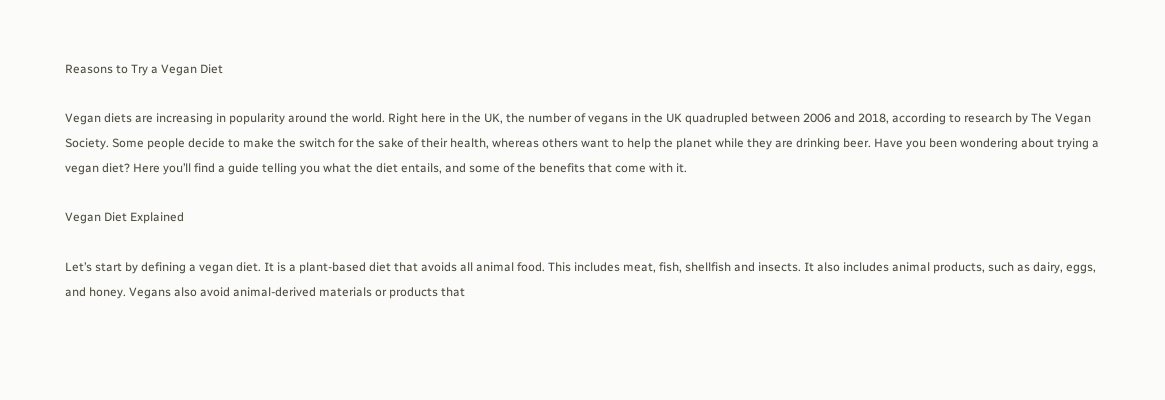Reasons to Try a Vegan Diet

Vegan diets are increasing in popularity around the world. Right here in the UK, the number of vegans in the UK quadrupled between 2006 and 2018, according to research by The Vegan Society. Some people decide to make the switch for the sake of their health, whereas others want to help the planet while they are drinking beer. Have you been wondering about trying a vegan diet? Here you’ll find a guide telling you what the diet entails, and some of the benefits that come with it.

Vegan Diet Explained

Let’s start by defining a vegan diet. It is a plant-based diet that avoids all animal food. This includes meat, fish, shellfish and insects. It also includes animal products, such as dairy, eggs, and honey. Vegans also avoid animal-derived materials or products that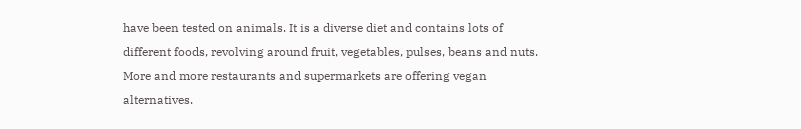have been tested on animals. It is a diverse diet and contains lots of different foods, revolving around fruit, vegetables, pulses, beans and nuts. More and more restaurants and supermarkets are offering vegan alternatives.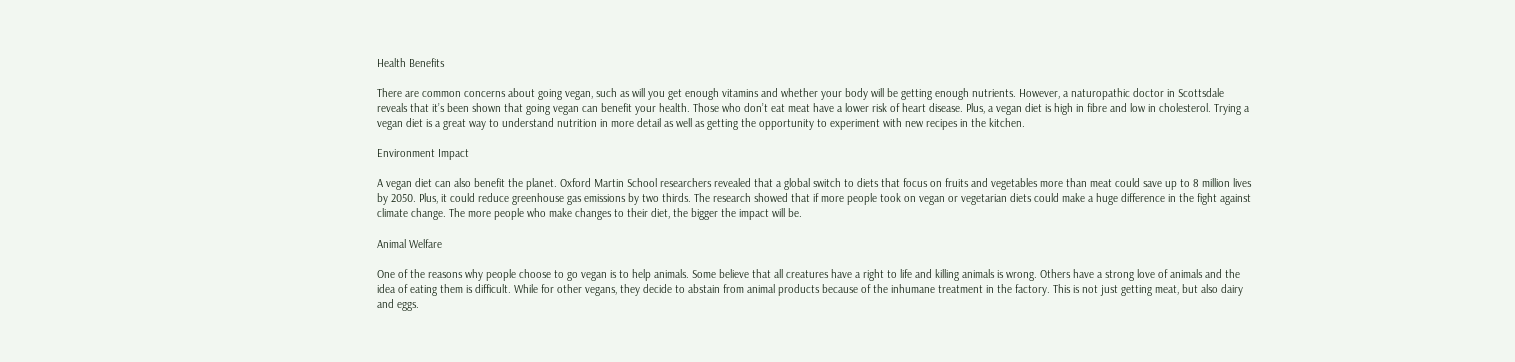Health Benefits

There are common concerns about going vegan, such as will you get enough vitamins and whether your body will be getting enough nutrients. However, a naturopathic doctor in Scottsdale reveals that it’s been shown that going vegan can benefit your health. Those who don’t eat meat have a lower risk of heart disease. Plus, a vegan diet is high in fibre and low in cholesterol. Trying a vegan diet is a great way to understand nutrition in more detail as well as getting the opportunity to experiment with new recipes in the kitchen.

Environment Impact

A vegan diet can also benefit the planet. Oxford Martin School researchers revealed that a global switch to diets that focus on fruits and vegetables more than meat could save up to 8 million lives by 2050. Plus, it could reduce greenhouse gas emissions by two thirds. The research showed that if more people took on vegan or vegetarian diets could make a huge difference in the fight against climate change. The more people who make changes to their diet, the bigger the impact will be.

Animal Welfare

One of the reasons why people choose to go vegan is to help animals. Some believe that all creatures have a right to life and killing animals is wrong. Others have a strong love of animals and the idea of eating them is difficult. While for other vegans, they decide to abstain from animal products because of the inhumane treatment in the factory. This is not just getting meat, but also dairy and eggs.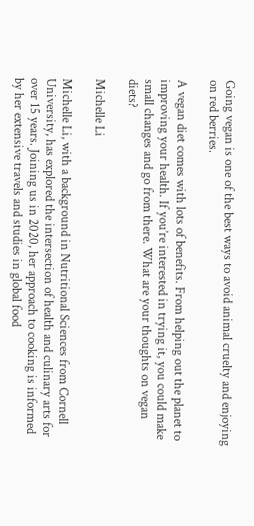Going vegan is one of the best ways to avoid animal cruelty and enjoying on red berries.

A vegan diet comes with lots of benefits. From helping out the planet to improving your health. If you’re interested in trying it, you could make small changes and go from there. What are your thoughts on vegan diets?

Michelle Li

Michelle Li, with a background in Nutritional Sciences from Cornell University, has explored the intersection of health and culinary arts for over 15 years. Joining us in 2020, her approach to cooking is informed by her extensive travels and studies in global food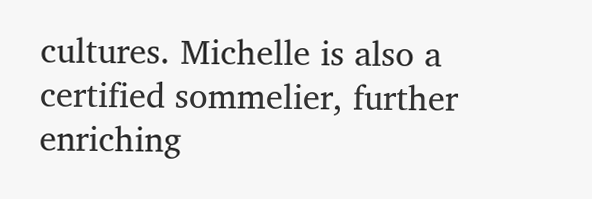cultures. Michelle is also a certified sommelier, further enriching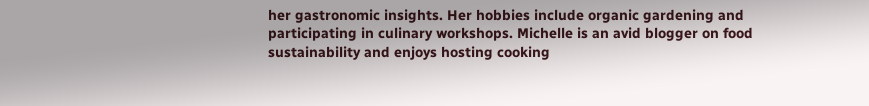her gastronomic insights. Her hobbies include organic gardening and participating in culinary workshops. Michelle is an avid blogger on food sustainability and enjoys hosting cooking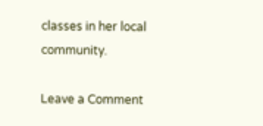classes in her local community.

Leave a Comment